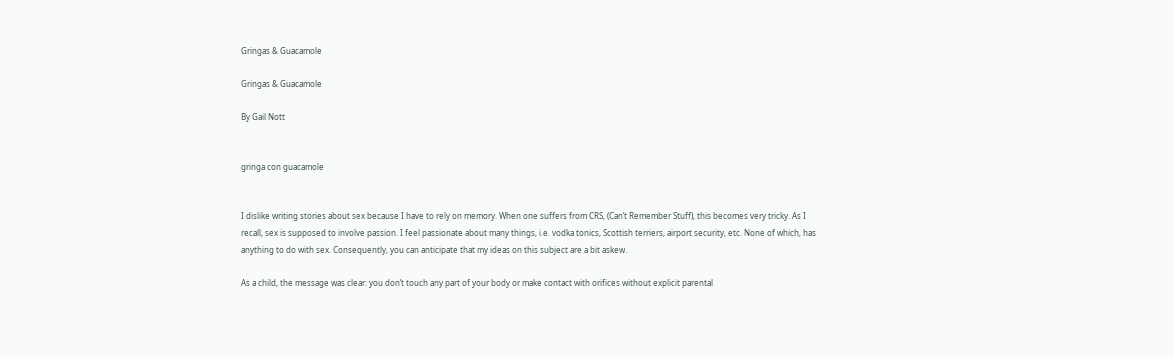Gringas & Guacamole

Gringas & Guacamole

By Gail Nott


gringa con guacamole


I dislike writing stories about sex because I have to rely on memory. When one suffers from CRS, (Can’t Remember Stuff), this becomes very tricky. As I recall, sex is supposed to involve passion. I feel passionate about many things, i.e. vodka tonics, Scottish terriers, airport security, etc. None of which, has anything to do with sex. Consequently, you can anticipate that my ideas on this subject are a bit askew.

As a child, the message was clear: you don’t touch any part of your body or make contact with orifices without explicit parental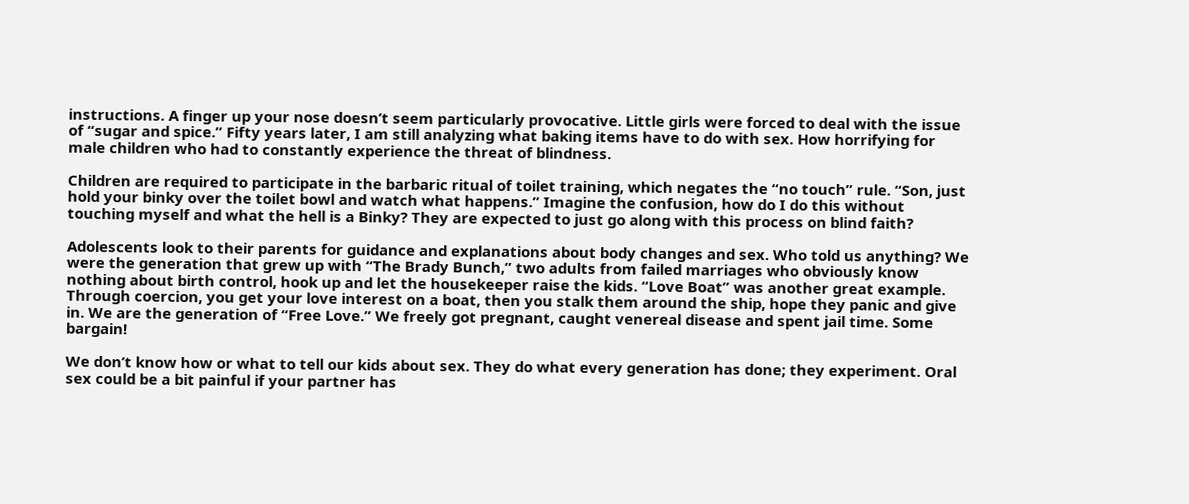instructions. A finger up your nose doesn’t seem particularly provocative. Little girls were forced to deal with the issue of “sugar and spice.” Fifty years later, I am still analyzing what baking items have to do with sex. How horrifying for male children who had to constantly experience the threat of blindness.

Children are required to participate in the barbaric ritual of toilet training, which negates the “no touch” rule. “Son, just hold your binky over the toilet bowl and watch what happens.” Imagine the confusion, how do I do this without touching myself and what the hell is a Binky? They are expected to just go along with this process on blind faith?

Adolescents look to their parents for guidance and explanations about body changes and sex. Who told us anything? We were the generation that grew up with “The Brady Bunch,” two adults from failed marriages who obviously know nothing about birth control, hook up and let the housekeeper raise the kids. “Love Boat” was another great example. Through coercion, you get your love interest on a boat, then you stalk them around the ship, hope they panic and give in. We are the generation of “Free Love.” We freely got pregnant, caught venereal disease and spent jail time. Some bargain!

We don’t know how or what to tell our kids about sex. They do what every generation has done; they experiment. Oral sex could be a bit painful if your partner has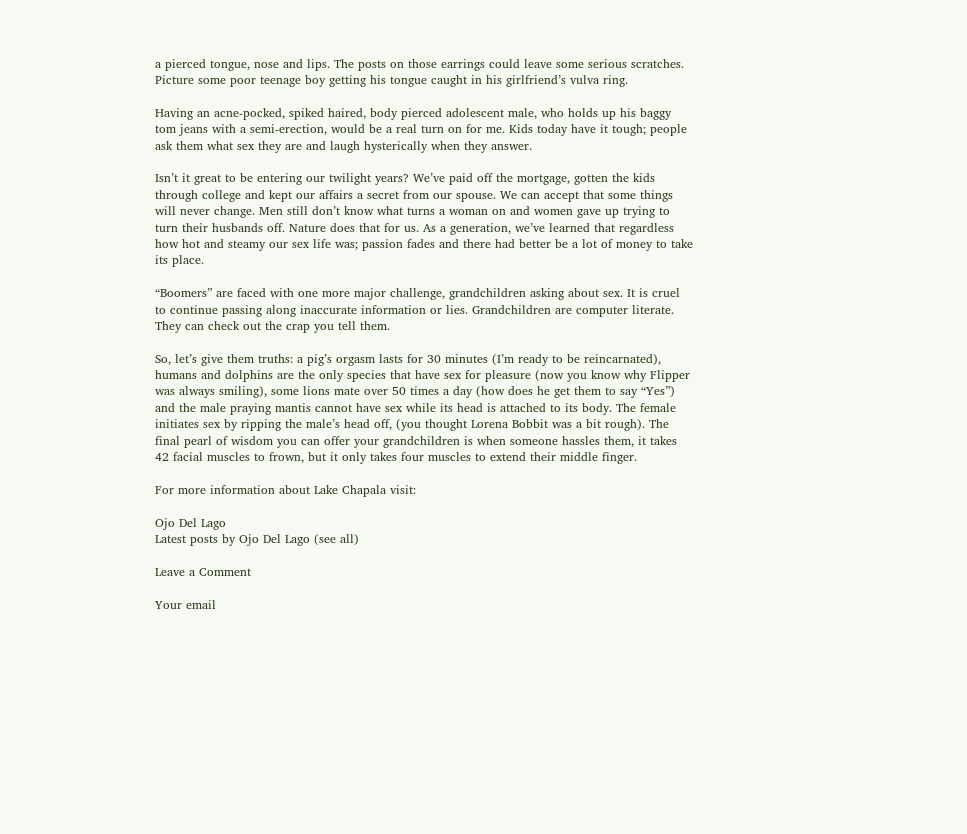a pierced tongue, nose and lips. The posts on those earrings could leave some serious scratches. Picture some poor teenage boy getting his tongue caught in his girlfriend’s vulva ring.

Having an acne-pocked, spiked haired, body pierced adolescent male, who holds up his baggy tom jeans with a semi-erection, would be a real turn on for me. Kids today have it tough; people ask them what sex they are and laugh hysterically when they answer.

Isn’t it great to be entering our twilight years? We’ve paid off the mortgage, gotten the kids through college and kept our affairs a secret from our spouse. We can accept that some things will never change. Men still don’t know what turns a woman on and women gave up trying to turn their husbands off. Nature does that for us. As a generation, we’ve learned that regardless how hot and steamy our sex life was; passion fades and there had better be a lot of money to take its place.

“Boomers” are faced with one more major challenge, grandchildren asking about sex. It is cruel to continue passing along inaccurate information or lies. Grandchildren are computer literate. They can check out the crap you tell them.

So, let’s give them truths: a pig’s orgasm lasts for 30 minutes (I’m ready to be reincarnated), humans and dolphins are the only species that have sex for pleasure (now you know why Flipper was always smiling), some lions mate over 50 times a day (how does he get them to say “Yes”) and the male praying mantis cannot have sex while its head is attached to its body. The female initiates sex by ripping the male’s head off, (you thought Lorena Bobbit was a bit rough). The final pearl of wisdom you can offer your grandchildren is when someone hassles them, it takes 42 facial muscles to frown, but it only takes four muscles to extend their middle finger.

For more information about Lake Chapala visit:

Ojo Del Lago
Latest posts by Ojo Del Lago (see all)

Leave a Comment

Your email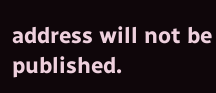address will not be published.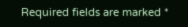Required fields are marked *